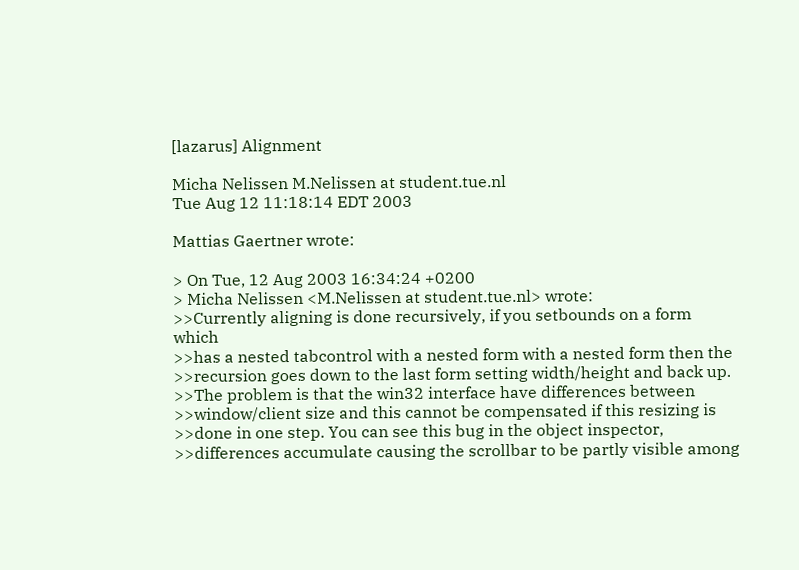[lazarus] Alignment

Micha Nelissen M.Nelissen at student.tue.nl
Tue Aug 12 11:18:14 EDT 2003

Mattias Gaertner wrote:

> On Tue, 12 Aug 2003 16:34:24 +0200
> Micha Nelissen <M.Nelissen at student.tue.nl> wrote:
>>Currently aligning is done recursively, if you setbounds on a form which
>>has a nested tabcontrol with a nested form with a nested form then the
>>recursion goes down to the last form setting width/height and back up.
>>The problem is that the win32 interface have differences between
>>window/client size and this cannot be compensated if this resizing is
>>done in one step. You can see this bug in the object inspector,
>>differences accumulate causing the scrollbar to be partly visible among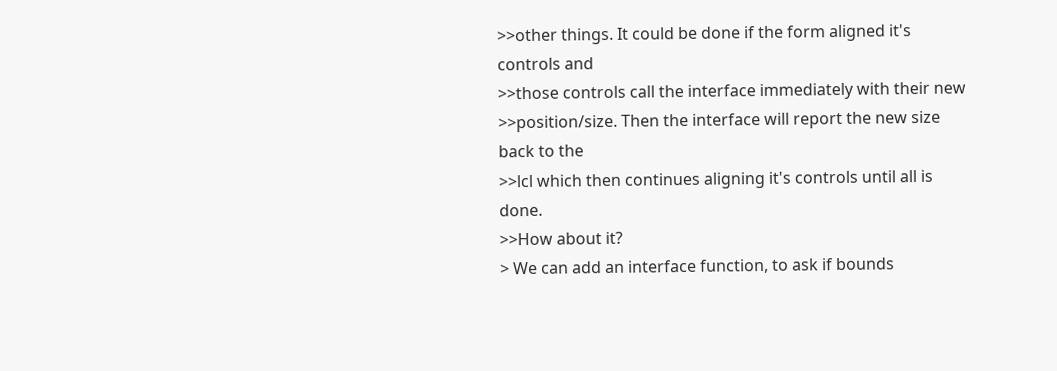>>other things. It could be done if the form aligned it's controls and
>>those controls call the interface immediately with their new
>>position/size. Then the interface will report the new size back to the
>>lcl which then continues aligning it's controls until all is done.
>>How about it?
> We can add an interface function, to ask if bounds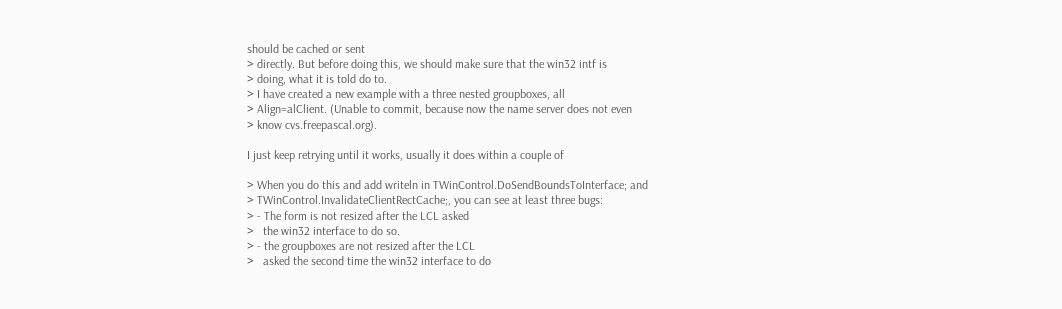should be cached or sent
> directly. But before doing this, we should make sure that the win32 intf is
> doing, what it is told do to.
> I have created a new example with a three nested groupboxes, all
> Align=alClient. (Unable to commit, because now the name server does not even
> know cvs.freepascal.org).

I just keep retrying until it works, usually it does within a couple of

> When you do this and add writeln in TWinControl.DoSendBoundsToInterface; and
> TWinControl.InvalidateClientRectCache;, you can see at least three bugs:
> - The form is not resized after the LCL asked
>   the win32 interface to do so.
> - the groupboxes are not resized after the LCL
>   asked the second time the win32 interface to do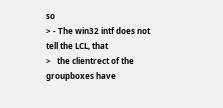so
> - The win32 intf does not tell the LCL, that
>   the clientrect of the groupboxes have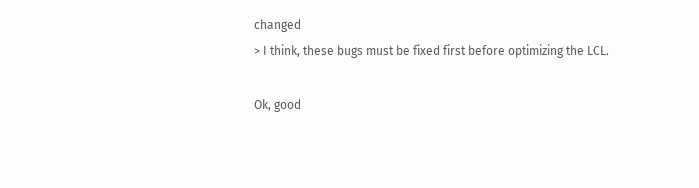changed
> I think, these bugs must be fixed first before optimizing the LCL.

Ok, good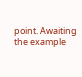point. Awaiting the example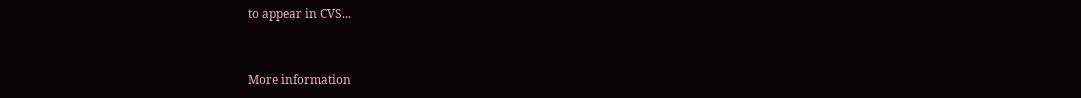to appear in CVS...


More information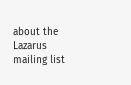about the Lazarus mailing list